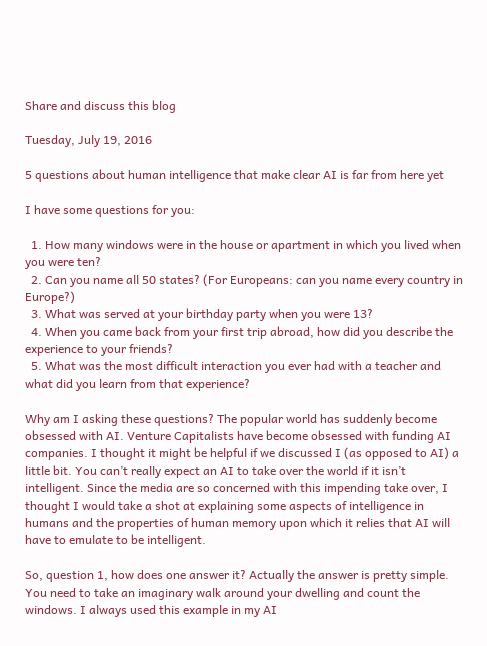Share and discuss this blog

Tuesday, July 19, 2016

5 questions about human intelligence that make clear AI is far from here yet

I have some questions for you:

  1. How many windows were in the house or apartment in which you lived when you were ten?
  2. Can you name all 50 states? (For Europeans: can you name every country in Europe?)
  3. What was served at your birthday party when you were 13?
  4. When you came back from your first trip abroad, how did you describe the experience to your friends?
  5. What was the most difficult interaction you ever had with a teacher and what did you learn from that experience?

Why am I asking these questions? The popular world has suddenly become obsessed with AI. Venture Capitalists have become obsessed with funding AI companies. I thought it might be helpful if we discussed I (as opposed to AI) a little bit. You can’t really expect an AI to take over the world if it isn’t intelligent. Since the media are so concerned with this impending take over, I thought I would take a shot at explaining some aspects of intelligence in humans and the properties of human memory upon which it relies that AI will have to emulate to be intelligent.

So, question 1, how does one answer it? Actually the answer is pretty simple. You need to take an imaginary walk around your dwelling and count the windows. I always used this example in my AI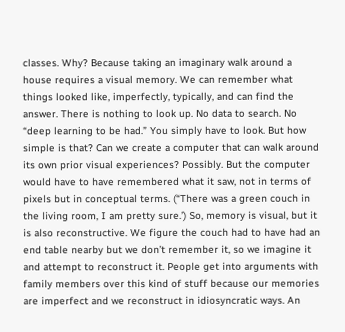classes. Why? Because taking an imaginary walk around a house requires a visual memory. We can remember what things looked like, imperfectly, typically, and can find the answer. There is nothing to look up. No data to search. No “deep learning to be had.” You simply have to look. But how simple is that? Can we create a computer that can walk around its own prior visual experiences? Possibly. But the computer would have to have remembered what it saw, not in terms of pixels but in conceptual terms. (“There was a green couch in the living room, I am pretty sure.’) So, memory is visual, but it is also reconstructive. We figure the couch had to have had an end table nearby but we don’t remember it, so we imagine it and attempt to reconstruct it. People get into arguments with family members over this kind of stuff because our memories are imperfect and we reconstruct in idiosyncratic ways. An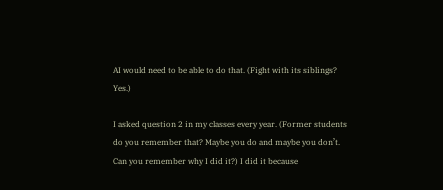AI would need to be able to do that. (Fight with its siblings? Yes.)

I asked question 2 in my classes every year. (Former students do you remember that? Maybe you do and maybe you don’t. Can you remember why I did it?) I did it because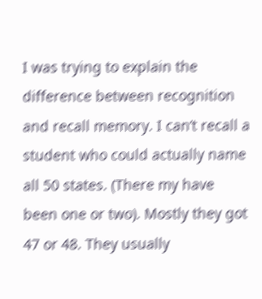I was trying to explain the difference between recognition and recall memory. I can’t recall a student who could actually name all 50 states. (There my have been one or two). Mostly they got 47 or 48. They usually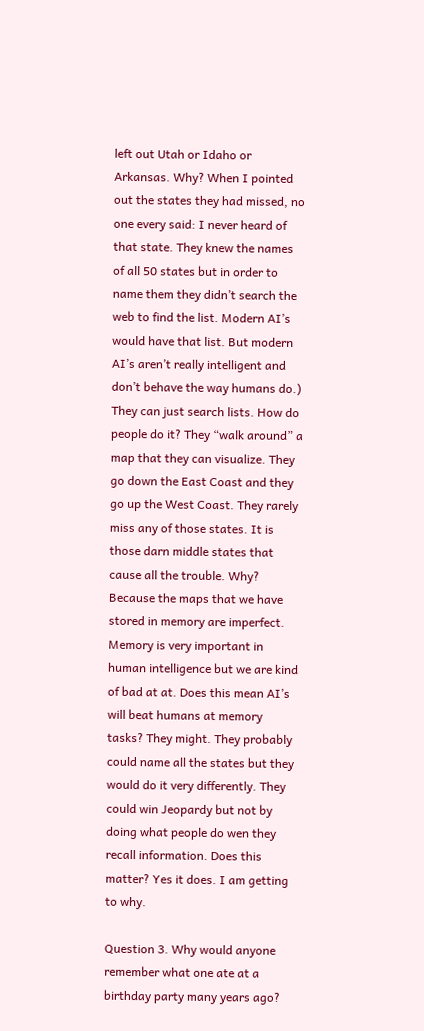left out Utah or Idaho or Arkansas. Why? When I pointed out the states they had missed, no one every said: I never heard of that state. They knew the names of all 50 states but in order to name them they didn’t search the web to find the list. Modern AI’s would have that list. But modern AI’s aren’t really intelligent and don’t behave the way humans do.) They can just search lists. How do people do it? They “walk around” a map that they can visualize. They go down the East Coast and they go up the West Coast. They rarely miss any of those states. It is those darn middle states that cause all the trouble. Why? Because the maps that we have stored in memory are imperfect. Memory is very important in human intelligence but we are kind of bad at at. Does this mean AI’s will beat humans at memory tasks? They might. They probably could name all the states but they would do it very differently. They could win Jeopardy but not by doing what people do wen they recall information. Does this matter? Yes it does. I am getting to why.

Question 3. Why would anyone remember what one ate at a birthday party many years ago?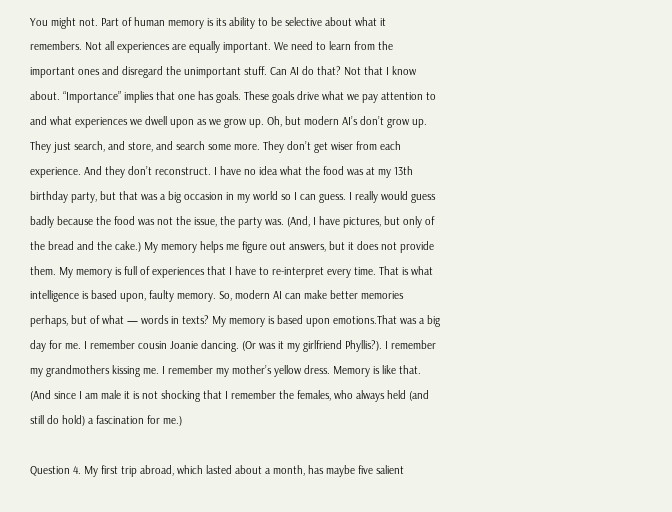You might not. Part of human memory is its ability to be selective about what it remembers. Not all experiences are equally important. We need to learn from the important ones and disregard the unimportant stuff. Can AI do that? Not that I know about. “Importance” implies that one has goals. These goals drive what we pay attention to and what experiences we dwell upon as we grow up. Oh, but modern AI’s don’t grow up. They just search, and store, and search some more. They don’t get wiser from each experience. And they don’t reconstruct. I have no idea what the food was at my 13th birthday party, but that was a big occasion in my world so I can guess. I really would guess badly because the food was not the issue, the party was. (And, I have pictures, but only of the bread and the cake.) My memory helps me figure out answers, but it does not provide them. My memory is full of experiences that I have to re-interpret every time. That is what intelligence is based upon, faulty memory. So, modern AI can make better memories perhaps, but of what — words in texts? My memory is based upon emotions.That was a big day for me. I remember cousin Joanie dancing. (Or was it my girlfriend Phyllis?). I remember my grandmothers kissing me. I remember my mother’s yellow dress. Memory is like that. (And since I am male it is not shocking that I remember the females, who always held (and still do hold) a fascination for me.)

Question 4. My first trip abroad, which lasted about a month, has maybe five salient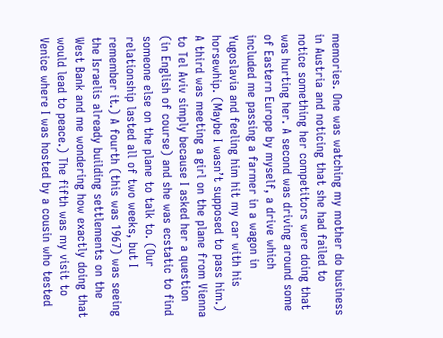memories. One was watching my mother do business in Austria and noticing that she had failed to notice something her competitors were doing that was hurting her. A second was driving around some of Eastern Europe by myself, a drive which included me passing a farmer in a wagon in Yugoslavia and feeling him hit my car with his horsewhip. (Maybe I wasn’t supposed to pass him.) A third was meeting a girl on the plane from Vienna to Tel Aviv simply because I asked her a question (in English of course) and she was ecstatic to find someone else on the plane to talk to. (Our relationship lasted all of two weeks, but I remember it.) A fourth (this was 1967) was seeing the Israelis already building settlements on the West Bank and me wondering how exactly doing that would lead to peace.) The fifth was my visit to Venice where I was hosted by a cousin who tested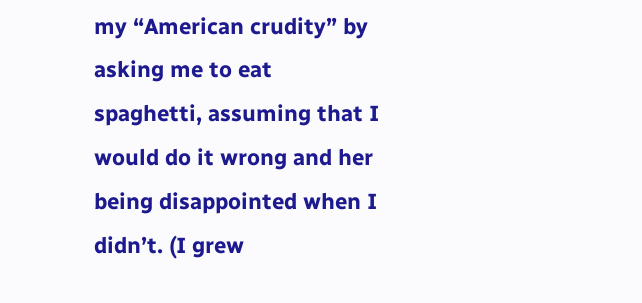my “American crudity” by asking me to eat spaghetti, assuming that I would do it wrong and her being disappointed when I didn’t. (I grew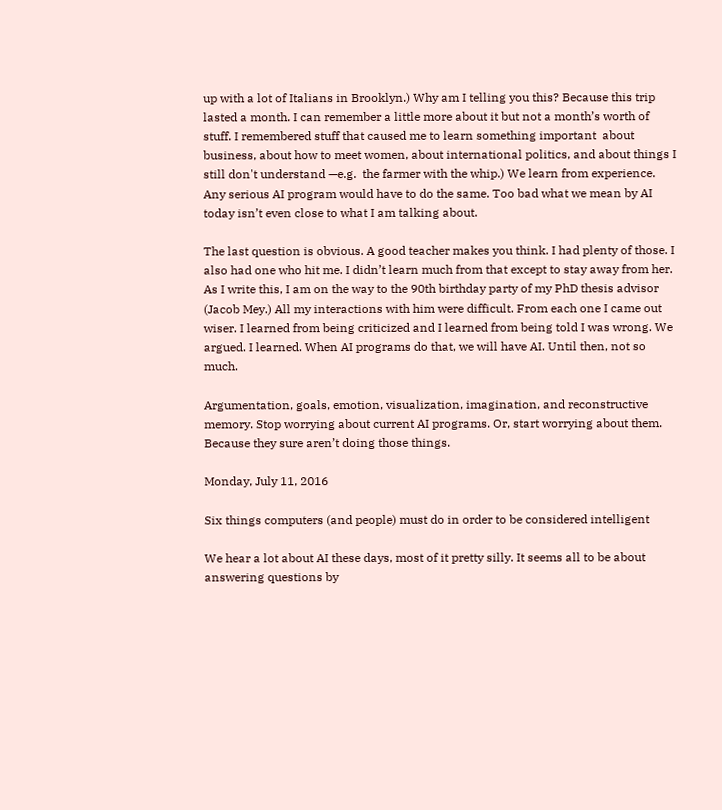up with a lot of Italians in Brooklyn.) Why am I telling you this? Because this trip lasted a month. I can remember a little more about it but not a month’s worth of stuff. I remembered stuff that caused me to learn something important  about business, about how to meet women, about international politics, and about things I still don't understand —e.g.  the farmer with the whip.) We learn from experience. Any serious AI program would have to do the same. Too bad what we mean by AI today isn’t even close to what I am talking about.

The last question is obvious. A good teacher makes you think. I had plenty of those. I also had one who hit me. I didn’t learn much from that except to stay away from her. As I write this, I am on the way to the 90th birthday party of my PhD thesis advisor (Jacob Mey.) All my interactions with him were difficult. From each one I came out wiser. I learned from being criticized and I learned from being told I was wrong. We argued. I learned. When AI programs do that, we will have AI. Until then, not so much.

Argumentation, goals, emotion, visualization, imagination, and reconstructive memory. Stop worrying about current AI programs. Or, start worrying about them. Because they sure aren’t doing those things.

Monday, July 11, 2016

Six things computers (and people) must do in order to be considered intelligent

We hear a lot about AI these days, most of it pretty silly. It seems all to be about answering questions by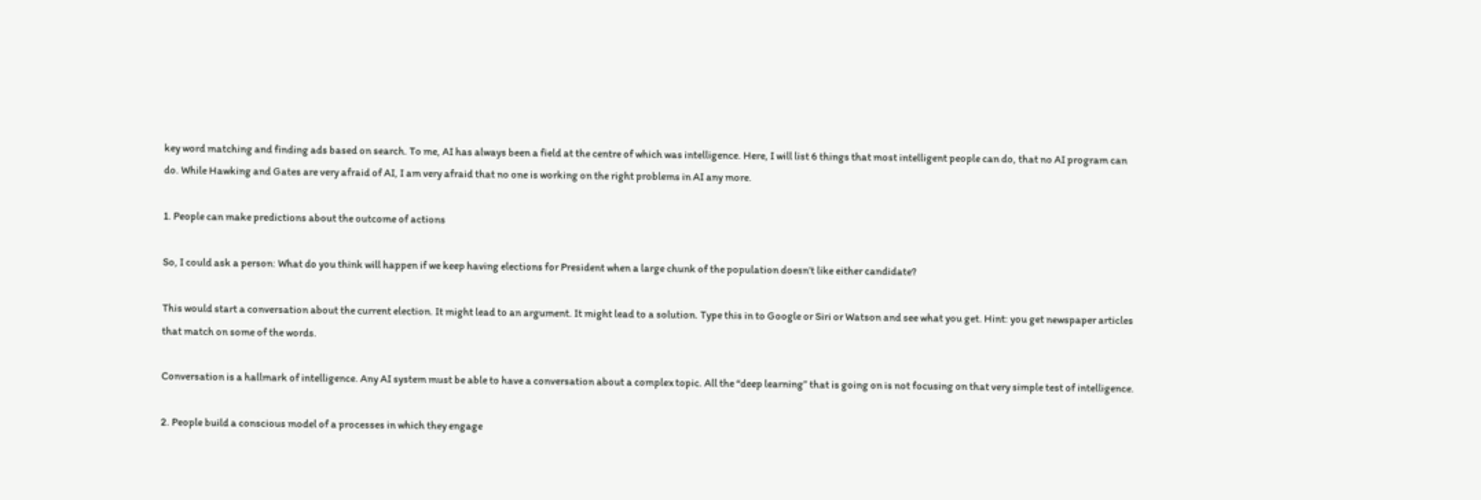key word matching and finding ads based on search. To me, AI has always been a field at the centre of which was intelligence. Here, I will list 6 things that most intelligent people can do, that no AI program can do. While Hawking and Gates are very afraid of AI, I am very afraid that no one is working on the right problems in AI any more.

1. People can make predictions about the outcome of actions

So, I could ask a person: What do you think will happen if we keep having elections for President when a large chunk of the population doesn’t like either candidate?

This would start a conversation about the current election. It might lead to an argument. It might lead to a solution. Type this in to Google or Siri or Watson and see what you get. Hint: you get newspaper articles that match on some of the words.

Conversation is a hallmark of intelligence. Any AI system must be able to have a conversation about a complex topic. All the “deep learning” that is going on is not focusing on that very simple test of intelligence.

2. People build a conscious model of a processes in which they engage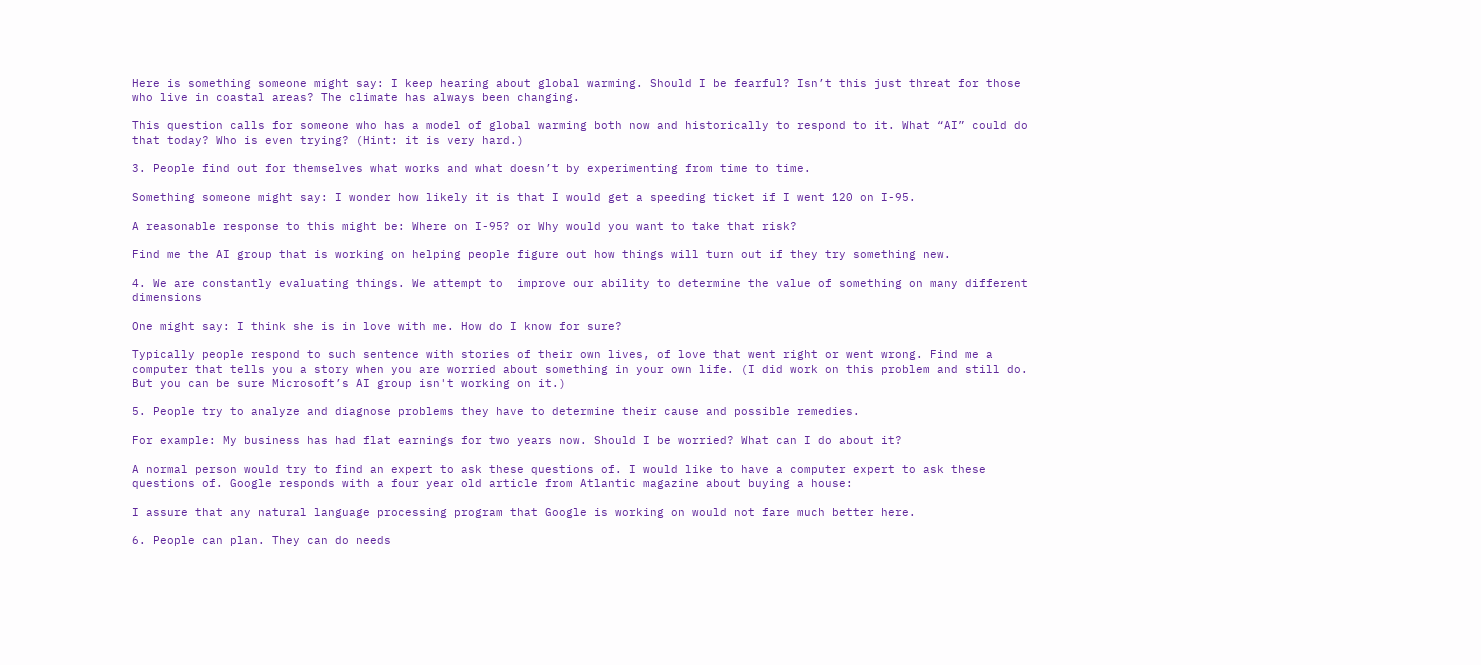Here is something someone might say: I keep hearing about global warming. Should I be fearful? Isn’t this just threat for those who live in coastal areas? The climate has always been changing.

This question calls for someone who has a model of global warming both now and historically to respond to it. What “AI” could do that today? Who is even trying? (Hint: it is very hard.)

3. People find out for themselves what works and what doesn’t by experimenting from time to time.

Something someone might say: I wonder how likely it is that I would get a speeding ticket if I went 120 on I-95.

A reasonable response to this might be: Where on I-95? or Why would you want to take that risk?

Find me the AI group that is working on helping people figure out how things will turn out if they try something new.

4. We are constantly evaluating things. We attempt to  improve our ability to determine the value of something on many different dimensions

One might say: I think she is in love with me. How do I know for sure?

Typically people respond to such sentence with stories of their own lives, of love that went right or went wrong. Find me a computer that tells you a story when you are worried about something in your own life. (I did work on this problem and still do. But you can be sure Microsoft’s AI group isn't working on it.)

5. People try to analyze and diagnose problems they have to determine their cause and possible remedies.

For example: My business has had flat earnings for two years now. Should I be worried? What can I do about it?

A normal person would try to find an expert to ask these questions of. I would like to have a computer expert to ask these questions of. Google responds with a four year old article from Atlantic magazine about buying a house:

I assure that any natural language processing program that Google is working on would not fare much better here.

6. People can plan. They can do needs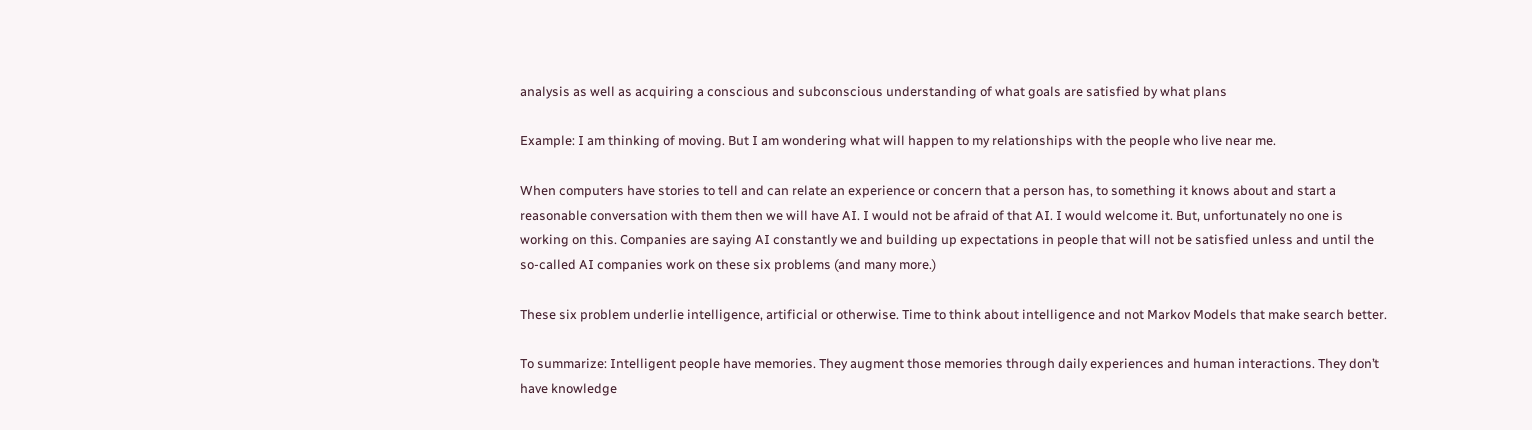analysis as well as acquiring a conscious and subconscious understanding of what goals are satisfied by what plans

Example: I am thinking of moving. But I am wondering what will happen to my relationships with the people who live near me.

When computers have stories to tell and can relate an experience or concern that a person has, to something it knows about and start a reasonable conversation with them then we will have AI. I would not be afraid of that AI. I would welcome it. But, unfortunately no one is working on this. Companies are saying AI constantly we and building up expectations in people that will not be satisfied unless and until the so-called AI companies work on these six problems (and many more.)

These six problem underlie intelligence, artificial or otherwise. Time to think about intelligence and not Markov Models that make search better.

To summarize: Intelligent people have memories. They augment those memories through daily experiences and human interactions. They don’t have knowledge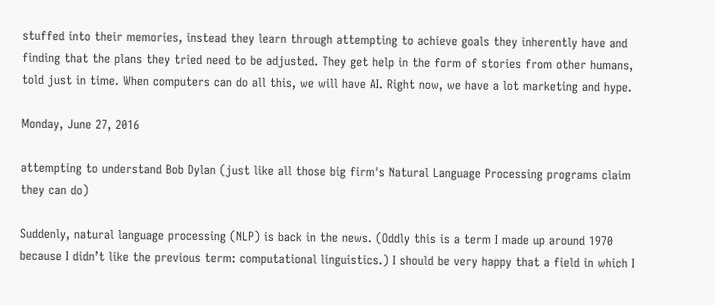stuffed into their memories, instead they learn through attempting to achieve goals they inherently have and finding that the plans they tried need to be adjusted. They get help in the form of stories from other humans, told just in time. When computers can do all this, we will have AI. Right now, we have a lot marketing and hype.

Monday, June 27, 2016

attempting to understand Bob Dylan (just like all those big firm's Natural Language Processing programs claim they can do)

Suddenly, natural language processing (NLP) is back in the news. (Oddly this is a term I made up around 1970 because I didn’t like the previous term: computational linguistics.) I should be very happy that a field in which I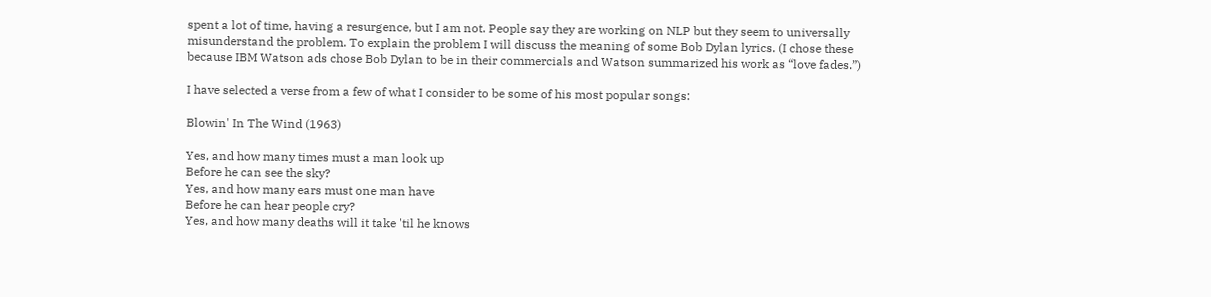spent a lot of time, having a resurgence, but I am not. People say they are working on NLP but they seem to universally misunderstand the problem. To explain the problem I will discuss the meaning of some Bob Dylan lyrics. (I chose these because IBM Watson ads chose Bob Dylan to be in their commercials and Watson summarized his work as “love fades.”)

I have selected a verse from a few of what I consider to be some of his most popular songs:

Blowin' In The Wind (1963)

Yes, and how many times must a man look up
Before he can see the sky?
Yes, and how many ears must one man have
Before he can hear people cry?
Yes, and how many deaths will it take 'til he knows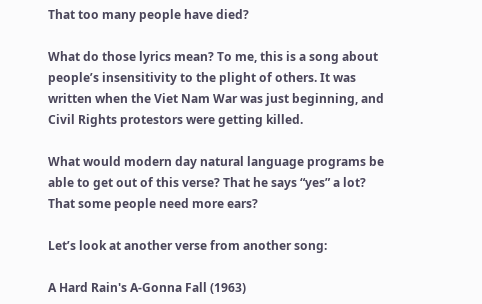That too many people have died?

What do those lyrics mean? To me, this is a song about people’s insensitivity to the plight of others. It was written when the Viet Nam War was just beginning, and Civil Rights protestors were getting killed.

What would modern day natural language programs be able to get out of this verse? That he says “yes” a lot? That some people need more ears?

Let’s look at another verse from another song:

A Hard Rain's A-Gonna Fall (1963)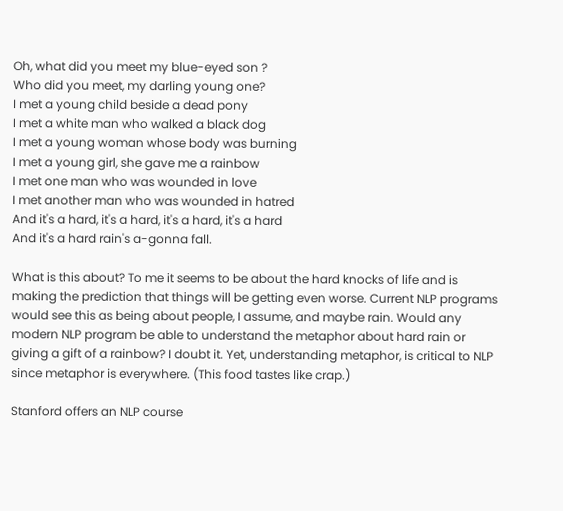Oh, what did you meet my blue-eyed son ?
Who did you meet, my darling young one?
I met a young child beside a dead pony
I met a white man who walked a black dog
I met a young woman whose body was burning
I met a young girl, she gave me a rainbow
I met one man who was wounded in love
I met another man who was wounded in hatred
And it's a hard, it's a hard, it's a hard, it's a hard
And it's a hard rain's a-gonna fall.

What is this about? To me it seems to be about the hard knocks of life and is making the prediction that things will be getting even worse. Current NLP programs would see this as being about people, I assume, and maybe rain. Would any modern NLP program be able to understand the metaphor about hard rain or giving a gift of a rainbow? I doubt it. Yet, understanding metaphor, is critical to NLP since metaphor is everywhere. (This food tastes like crap.)

Stanford offers an NLP course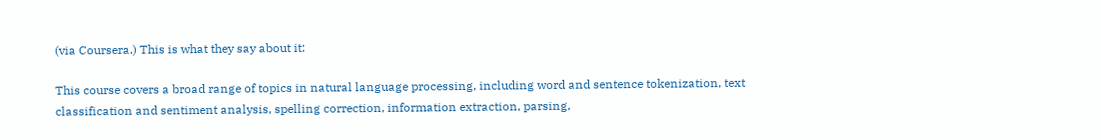(via Coursera.) This is what they say about it:

This course covers a broad range of topics in natural language processing, including word and sentence tokenization, text classification and sentiment analysis, spelling correction, information extraction, parsing,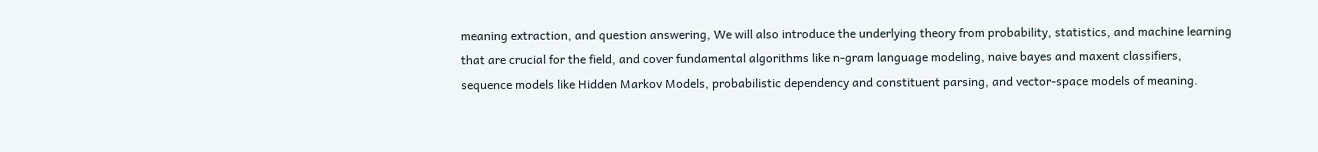meaning extraction, and question answering, We will also introduce the underlying theory from probability, statistics, and machine learning that are crucial for the field, and cover fundamental algorithms like n-gram language modeling, naive bayes and maxent classifiers, sequence models like Hidden Markov Models, probabilistic dependency and constituent parsing, and vector-space models of meaning.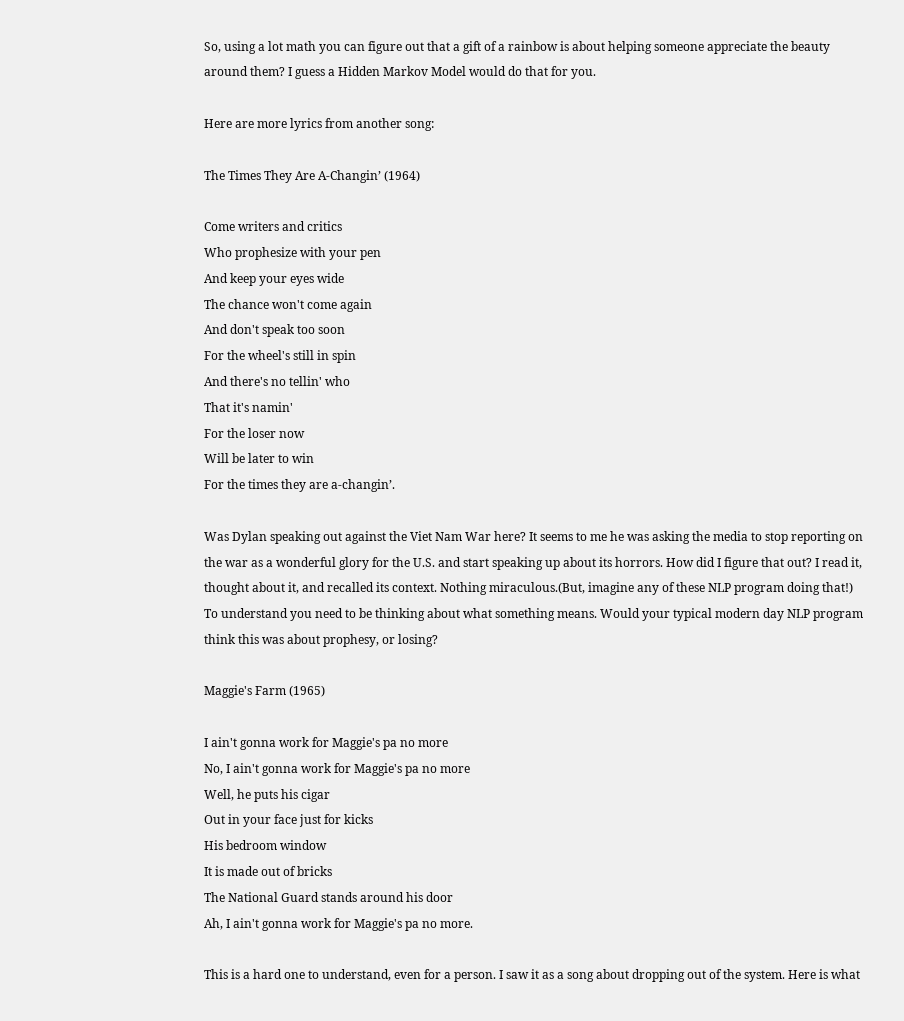So, using a lot math you can figure out that a gift of a rainbow is about helping someone appreciate the beauty around them? I guess a Hidden Markov Model would do that for you.

Here are more lyrics from another song:

The Times They Are A-Changin’ (1964)

Come writers and critics
Who prophesize with your pen
And keep your eyes wide
The chance won't come again
And don't speak too soon
For the wheel's still in spin
And there's no tellin' who
That it's namin'
For the loser now
Will be later to win
For the times they are a-changin’.

Was Dylan speaking out against the Viet Nam War here? It seems to me he was asking the media to stop reporting on the war as a wonderful glory for the U.S. and start speaking up about its horrors. How did I figure that out? I read it, thought about it, and recalled its context. Nothing miraculous.(But, imagine any of these NLP program doing that!)  To understand you need to be thinking about what something means. Would your typical modern day NLP program think this was about prophesy, or losing?

Maggie's Farm (1965)

I ain't gonna work for Maggie's pa no more
No, I ain't gonna work for Maggie's pa no more
Well, he puts his cigar
Out in your face just for kicks
His bedroom window
It is made out of bricks
The National Guard stands around his door
Ah, I ain't gonna work for Maggie's pa no more.

This is a hard one to understand, even for a person. I saw it as a song about dropping out of the system. Here is what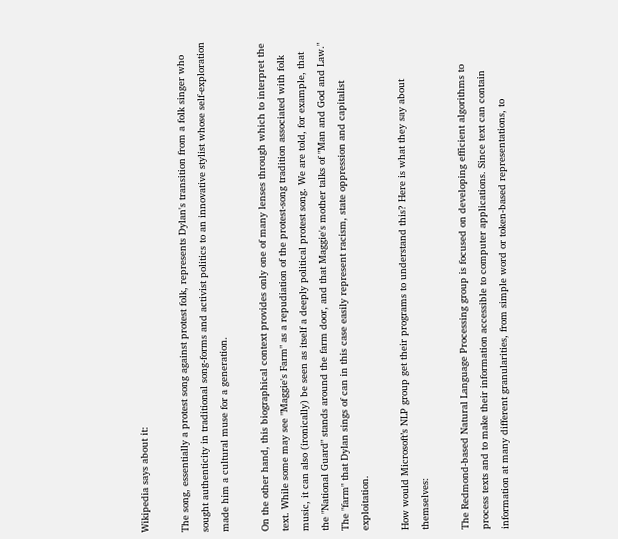Wikipedia says about it:

The song, essentially a protest song against protest folk, represents Dylan's transition from a folk singer who sought authenticity in traditional song-forms and activist politics to an innovative stylist whose self-exploration made him a cultural muse for a generation.

On the other hand, this biographical context provides only one of many lenses through which to interpret the text. While some may see "Maggie's Farm" as a repudiation of the protest-song tradition associated with folk music, it can also (ironically) be seen as itself a deeply political protest song. We are told, for example, that the "National Guard" stands around the farm door, and that Maggie's mother talks of "Man and God and Law." The "farm" that Dylan sings of can in this case easily represent racism, state oppression and capitalist exploitation.

How would Microsoft’s NLP group get their programs to understand this? Here is what they say about themselves:

The Redmond-based Natural Language Processing group is focused on developing efficient algorithms to process texts and to make their information accessible to computer applications. Since text can contain information at many different granularities, from simple word or token-based representations, to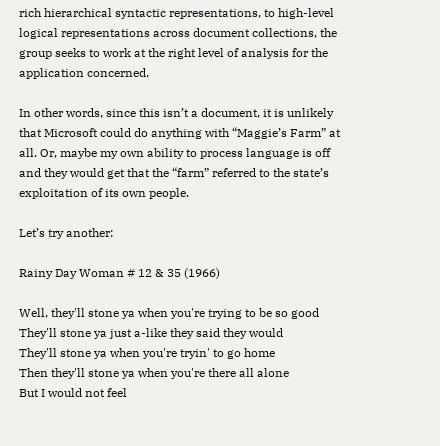rich hierarchical syntactic representations, to high-level logical representations across document collections, the group seeks to work at the right level of analysis for the application concerned.

In other words, since this isn’t a document, it is unlikely that Microsoft could do anything with “Maggie’s Farm” at all. Or, maybe my own ability to process language is off and they would get that the “farm” referred to the state’s exploitation of its own people.

Let’s try another:

Rainy Day Woman # 12 & 35 (1966)

Well, they'll stone ya when you're trying to be so good
They'll stone ya just a-like they said they would
They'll stone ya when you're tryin' to go home
Then they'll stone ya when you're there all alone
But I would not feel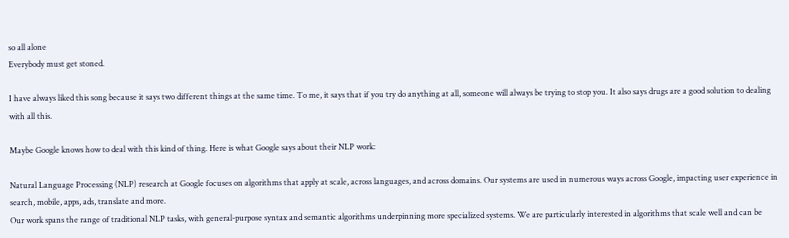so all alone
Everybody must get stoned.

I have always liked this song because it says two different things at the same time. To me, it says that if you try do anything at all, someone will always be trying to stop you. It also says drugs are a good solution to dealing with all this.

Maybe Google knows how to deal with this kind of thing. Here is what Google says about their NLP work:

Natural Language Processing (NLP) research at Google focuses on algorithms that apply at scale, across languages, and across domains. Our systems are used in numerous ways across Google, impacting user experience in search, mobile, apps, ads, translate and more.
Our work spans the range of traditional NLP tasks, with general-purpose syntax and semantic algorithms underpinning more specialized systems. We are particularly interested in algorithms that scale well and can be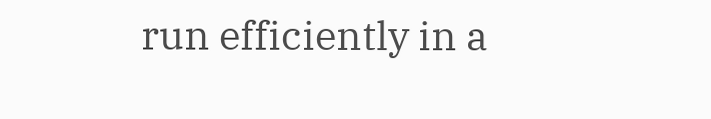run efficiently in a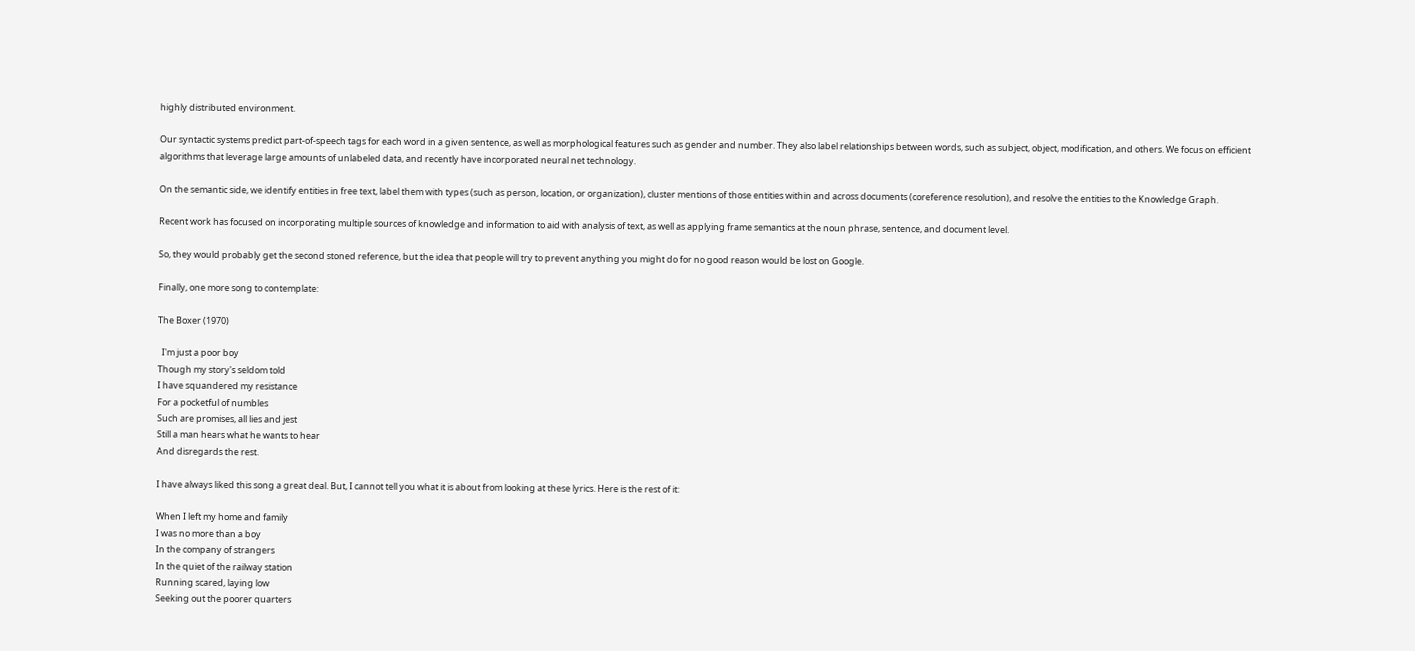highly distributed environment.

Our syntactic systems predict part-of-speech tags for each word in a given sentence, as well as morphological features such as gender and number. They also label relationships between words, such as subject, object, modification, and others. We focus on efficient algorithms that leverage large amounts of unlabeled data, and recently have incorporated neural net technology.

On the semantic side, we identify entities in free text, label them with types (such as person, location, or organization), cluster mentions of those entities within and across documents (coreference resolution), and resolve the entities to the Knowledge Graph.

Recent work has focused on incorporating multiple sources of knowledge and information to aid with analysis of text, as well as applying frame semantics at the noun phrase, sentence, and document level.

So, they would probably get the second stoned reference, but the idea that people will try to prevent anything you might do for no good reason would be lost on Google.

Finally, one more song to contemplate:

The Boxer (1970)

  I'm just a poor boy
Though my story's seldom told
I have squandered my resistance
For a pocketful of numbles
Such are promises, all lies and jest
Still a man hears what he wants to hear
And disregards the rest.

I have always liked this song a great deal. But, I cannot tell you what it is about from looking at these lyrics. Here is the rest of it:

When I left my home and family
I was no more than a boy
In the company of strangers
In the quiet of the railway station
Running scared, laying low
Seeking out the poorer quarters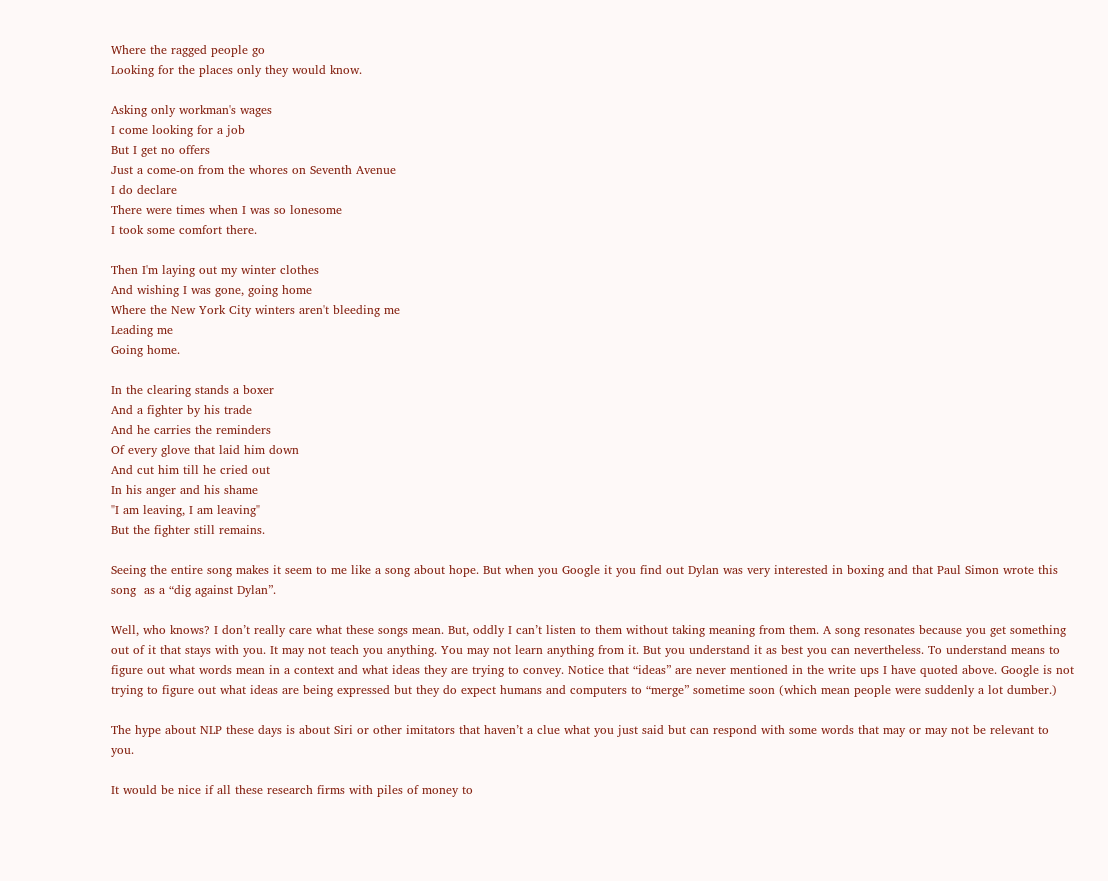Where the ragged people go
Looking for the places only they would know.

Asking only workman's wages
I come looking for a job
But I get no offers
Just a come-on from the whores on Seventh Avenue
I do declare
There were times when I was so lonesome
I took some comfort there.

Then I'm laying out my winter clothes
And wishing I was gone, going home
Where the New York City winters aren't bleeding me
Leading me
Going home.

In the clearing stands a boxer
And a fighter by his trade
And he carries the reminders
Of every glove that laid him down
And cut him till he cried out
In his anger and his shame
"I am leaving, I am leaving"
But the fighter still remains.

Seeing the entire song makes it seem to me like a song about hope. But when you Google it you find out Dylan was very interested in boxing and that Paul Simon wrote this song  as a “dig against Dylan”.

Well, who knows? I don’t really care what these songs mean. But, oddly I can’t listen to them without taking meaning from them. A song resonates because you get something out of it that stays with you. It may not teach you anything. You may not learn anything from it. But you understand it as best you can nevertheless. To understand means to figure out what words mean in a context and what ideas they are trying to convey. Notice that “ideas” are never mentioned in the write ups I have quoted above. Google is not trying to figure out what ideas are being expressed but they do expect humans and computers to “merge” sometime soon (which mean people were suddenly a lot dumber.)

The hype about NLP these days is about Siri or other imitators that haven’t a clue what you just said but can respond with some words that may or may not be relevant to you.

It would be nice if all these research firms with piles of money to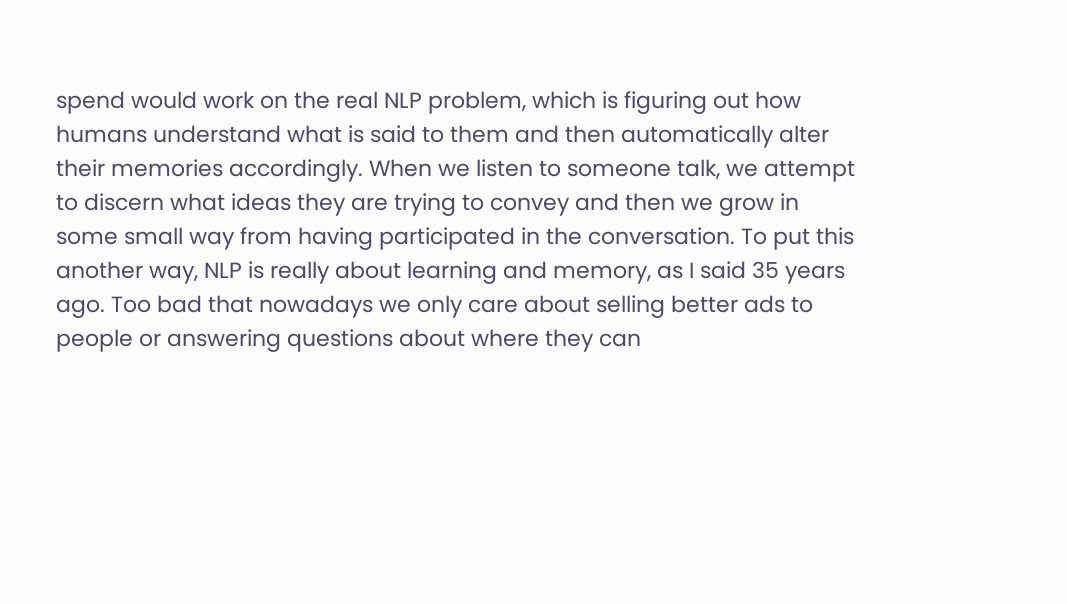spend would work on the real NLP problem, which is figuring out how humans understand what is said to them and then automatically alter their memories accordingly. When we listen to someone talk, we attempt to discern what ideas they are trying to convey and then we grow in some small way from having participated in the conversation. To put this another way, NLP is really about learning and memory, as I said 35 years ago. Too bad that nowadays we only care about selling better ads to people or answering questions about where they can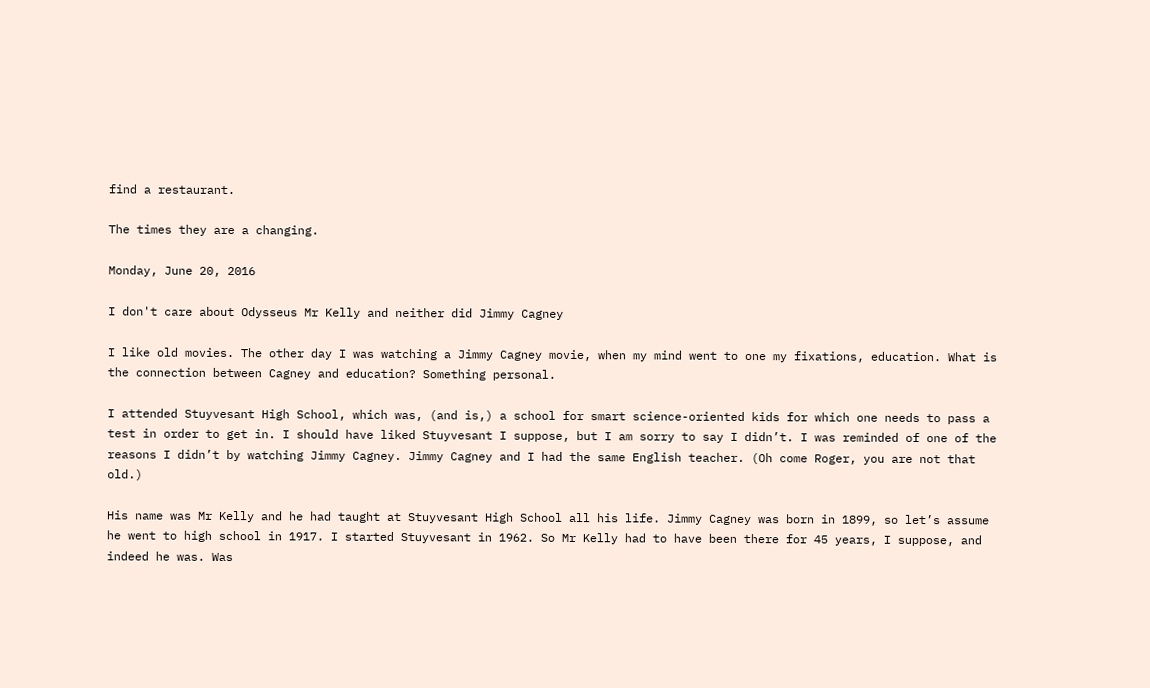find a restaurant.

The times they are a changing.

Monday, June 20, 2016

I don't care about Odysseus Mr Kelly and neither did Jimmy Cagney

I like old movies. The other day I was watching a Jimmy Cagney movie, when my mind went to one my fixations, education. What is the connection between Cagney and education? Something personal.

I attended Stuyvesant High School, which was, (and is,) a school for smart science-oriented kids for which one needs to pass a test in order to get in. I should have liked Stuyvesant I suppose, but I am sorry to say I didn’t. I was reminded of one of the reasons I didn’t by watching Jimmy Cagney. Jimmy Cagney and I had the same English teacher. (Oh come Roger, you are not that old.)

His name was Mr Kelly and he had taught at Stuyvesant High School all his life. Jimmy Cagney was born in 1899, so let’s assume he went to high school in 1917. I started Stuyvesant in 1962. So Mr Kelly had to have been there for 45 years, I suppose, and indeed he was. Was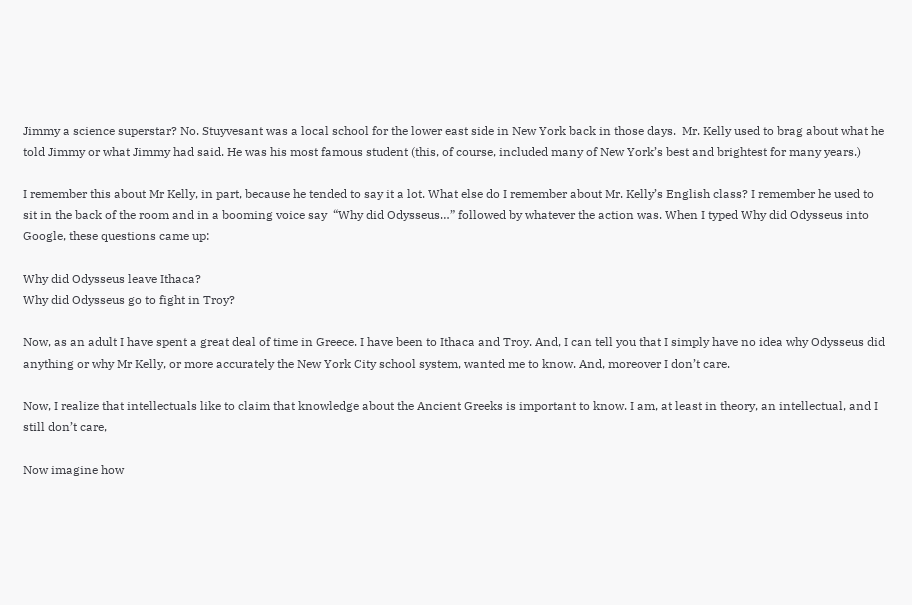Jimmy a science superstar? No. Stuyvesant was a local school for the lower east side in New York back in those days.  Mr. Kelly used to brag about what he told Jimmy or what Jimmy had said. He was his most famous student (this, of course, included many of New York’s best and brightest for many years.)

I remember this about Mr Kelly, in part, because he tended to say it a lot. What else do I remember about Mr. Kelly’s English class? I remember he used to sit in the back of the room and in a booming voice say  “Why did Odysseus…” followed by whatever the action was. When I typed Why did Odysseus into Google, these questions came up:

Why did Odysseus leave Ithaca?
Why did Odysseus go to fight in Troy?

Now, as an adult I have spent a great deal of time in Greece. I have been to Ithaca and Troy. And, I can tell you that I simply have no idea why Odysseus did anything or why Mr Kelly, or more accurately the New York City school system, wanted me to know. And, moreover I don’t care.

Now, I realize that intellectuals like to claim that knowledge about the Ancient Greeks is important to know. I am, at least in theory, an intellectual, and I still don’t care,

Now imagine how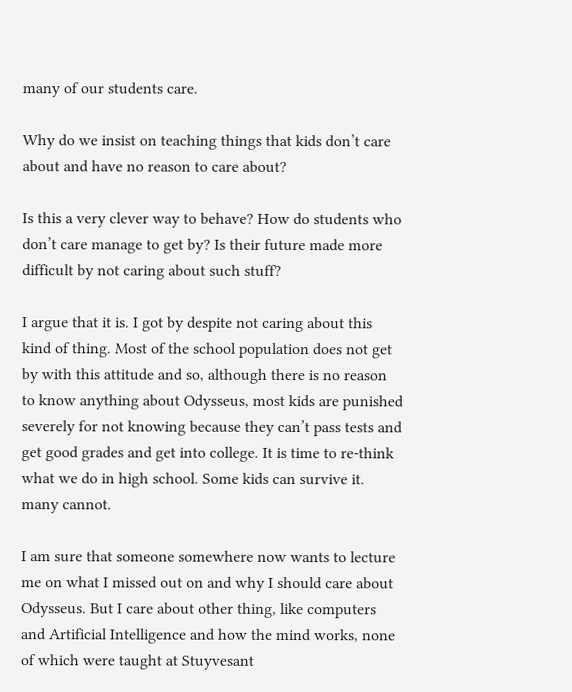many of our students care.

Why do we insist on teaching things that kids don’t care about and have no reason to care about?

Is this a very clever way to behave? How do students who don’t care manage to get by? Is their future made more difficult by not caring about such stuff?

I argue that it is. I got by despite not caring about this kind of thing. Most of the school population does not get by with this attitude and so, although there is no reason to know anything about Odysseus, most kids are punished severely for not knowing because they can’t pass tests and get good grades and get into college. It is time to re-think what we do in high school. Some kids can survive it. many cannot.

I am sure that someone somewhere now wants to lecture me on what I missed out on and why I should care about Odysseus. But I care about other thing, like computers and Artificial Intelligence and how the mind works, none of which were taught at Stuyvesant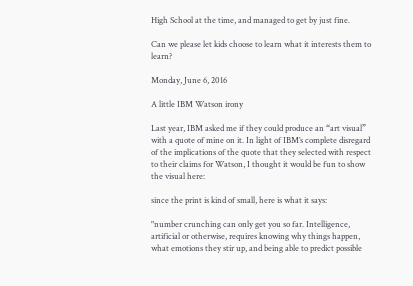High School at the time, and managed to get by just fine.

Can we please let kids choose to learn what it interests them to learn?

Monday, June 6, 2016

A little IBM Watson irony

Last year, IBM asked me if they could produce an “art visual” with a quote of mine on it. In light of IBM’s complete disregard of the implications of the quote that they selected with respect to their claims for Watson, I thought it would be fun to show the visual here:

since the print is kind of small, here is what it says:

"number crunching can only get you so far. Intelligence, artificial or otherwise, requires knowing why things happen, what emotions they stir up, and being able to predict possible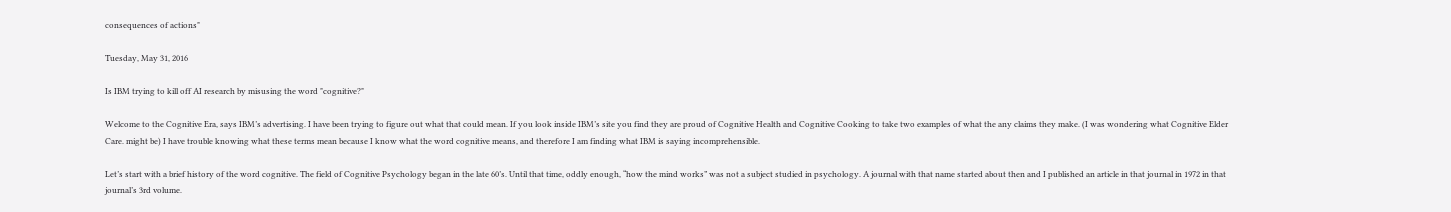consequences of actions"

Tuesday, May 31, 2016

Is IBM trying to kill off AI research by misusing the word "cognitive?"

Welcome to the Cognitive Era, says IBM’s advertising. I have been trying to figure out what that could mean. If you look inside IBM’s site you find they are proud of Cognitive Health and Cognitive Cooking to take two examples of what the any claims they make. (I was wondering what Cognitive Elder Care. might be) I have trouble knowing what these terms mean because I know what the word cognitive means, and therefore I am finding what IBM is saying incomprehensible.

Let’s start with a brief history of the word cognitive. The field of Cognitive Psychology began in the late 60’s. Until that time, oddly enough, “how the mind works” was not a subject studied in psychology. A journal with that name started about then and I published an article in that journal in 1972 in that journal’s 3rd volume.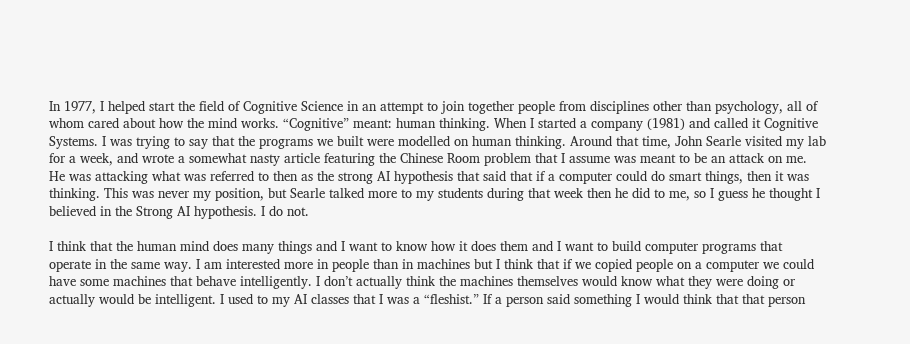In 1977, I helped start the field of Cognitive Science in an attempt to join together people from disciplines other than psychology, all of whom cared about how the mind works. “Cognitive” meant: human thinking. When I started a company (1981) and called it Cognitive Systems. I was trying to say that the programs we built were modelled on human thinking. Around that time, John Searle visited my lab for a week, and wrote a somewhat nasty article featuring the Chinese Room problem that I assume was meant to be an attack on me. He was attacking what was referred to then as the strong AI hypothesis that said that if a computer could do smart things, then it was thinking. This was never my position, but Searle talked more to my students during that week then he did to me, so I guess he thought I believed in the Strong AI hypothesis. I do not.

I think that the human mind does many things and I want to know how it does them and I want to build computer programs that operate in the same way. I am interested more in people than in machines but I think that if we copied people on a computer we could have some machines that behave intelligently. I don’t actually think the machines themselves would know what they were doing or actually would be intelligent. I used to my AI classes that I was a “fleshist.” If a person said something I would think that that person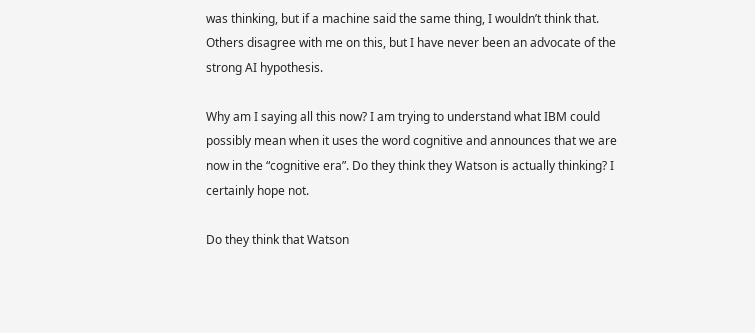was thinking, but if a machine said the same thing, I wouldn’t think that. Others disagree with me on this, but I have never been an advocate of the strong AI hypothesis.

Why am I saying all this now? I am trying to understand what IBM could possibly mean when it uses the word cognitive and announces that we are now in the “cognitive era”. Do they think they Watson is actually thinking? I certainly hope not.

Do they think that Watson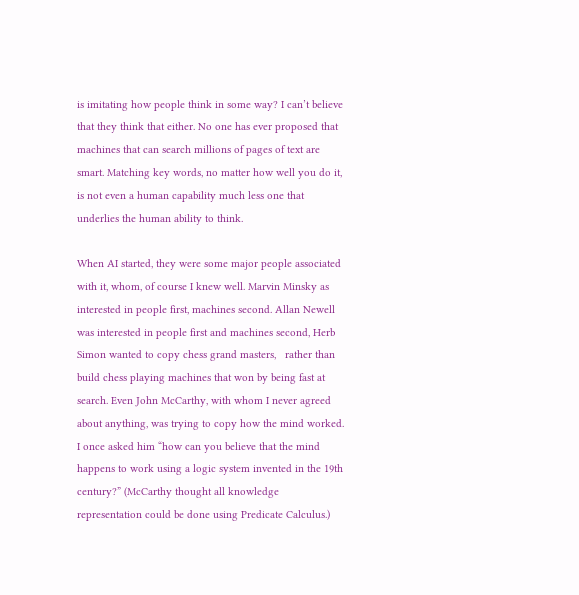is imitating how people think in some way? I can’t believe that they think that either. No one has ever proposed that machines that can search millions of pages of text are smart. Matching key words, no matter how well you do it, is not even a human capability much less one that underlies the human ability to think.

When AI started, they were some major people associated with it, whom, of course I knew well. Marvin Minsky as interested in people first, machines second. Allan Newell was interested in people first and machines second, Herb Simon wanted to copy chess grand masters,   rather than build chess playing machines that won by being fast at search. Even John McCarthy, with whom I never agreed about anything, was trying to copy how the mind worked. I once asked him “how can you believe that the mind happens to work using a logic system invented in the 19th century?” (McCarthy thought all knowledge representation could be done using Predicate Calculus.)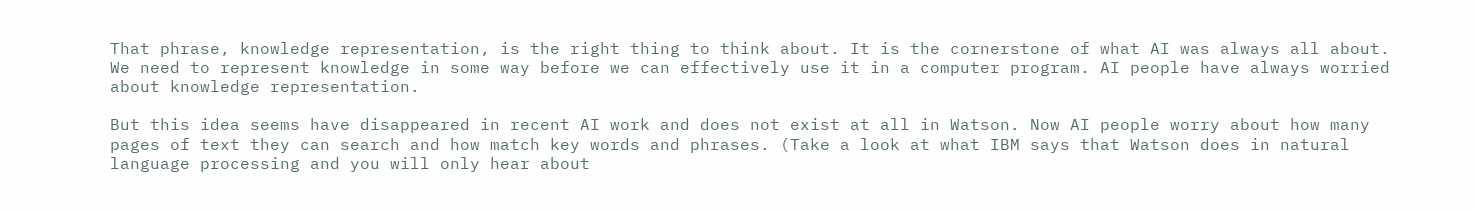That phrase, knowledge representation, is the right thing to think about. It is the cornerstone of what AI was always all about. We need to represent knowledge in some way before we can effectively use it in a computer program. AI people have always worried about knowledge representation.

But this idea seems have disappeared in recent AI work and does not exist at all in Watson. Now AI people worry about how many pages of text they can search and how match key words and phrases. (Take a look at what IBM says that Watson does in natural language processing and you will only hear about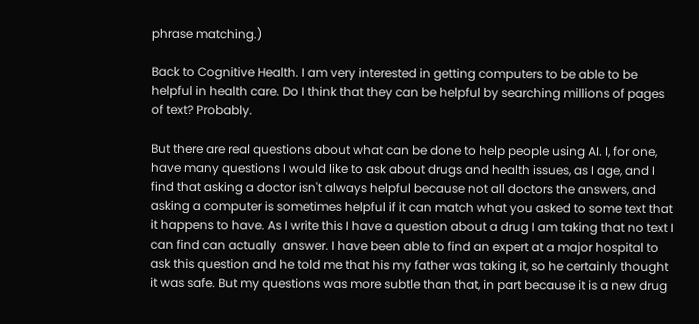phrase matching.)

Back to Cognitive Health. I am very interested in getting computers to be able to be helpful in health care. Do I think that they can be helpful by searching millions of pages of text? Probably.

But there are real questions about what can be done to help people using AI. I, for one, have many questions I would like to ask about drugs and health issues, as I age, and I find that asking a doctor isn't always helpful because not all doctors the answers, and asking a computer is sometimes helpful if it can match what you asked to some text that it happens to have. As I write this I have a question about a drug I am taking that no text I can find can actually  answer. I have been able to find an expert at a major hospital to ask this question and he told me that his my father was taking it, so he certainly thought it was safe. But my questions was more subtle than that, in part because it is a new drug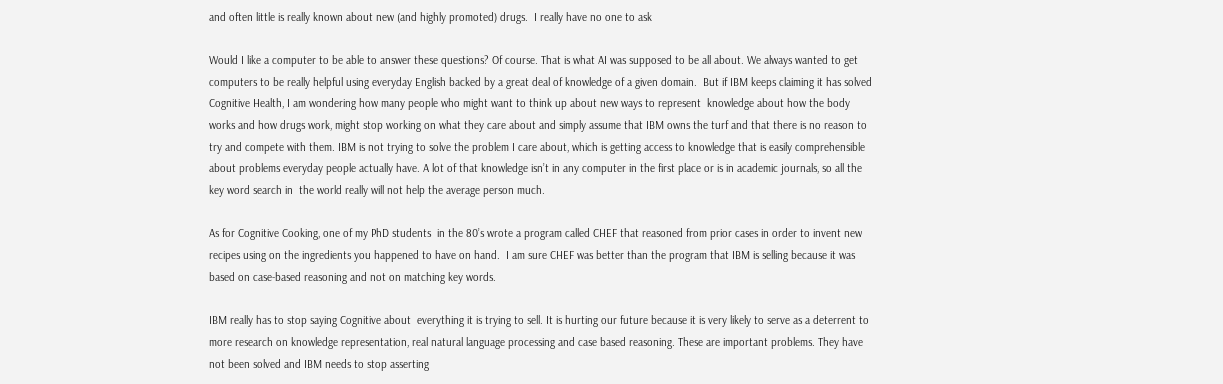and often little is really known about new (and highly promoted) drugs.  I really have no one to ask

Would I like a computer to be able to answer these questions? Of course. That is what AI was supposed to be all about. We always wanted to get computers to be really helpful using everyday English backed by a great deal of knowledge of a given domain.  But if IBM keeps claiming it has solved Cognitive Health, I am wondering how many people who might want to think up about new ways to represent  knowledge about how the body works and how drugs work, might stop working on what they care about and simply assume that IBM owns the turf and that there is no reason to try and compete with them. IBM is not trying to solve the problem I care about, which is getting access to knowledge that is easily comprehensible about problems everyday people actually have. A lot of that knowledge isn’t in any computer in the first place or is in academic journals, so all the key word search in  the world really will not help the average person much.

As for Cognitive Cooking, one of my PhD students  in the 80’s wrote a program called CHEF that reasoned from prior cases in order to invent new recipes using on the ingredients you happened to have on hand.  I am sure CHEF was better than the program that IBM is selling because it was based on case-based reasoning and not on matching key words.

IBM really has to stop saying Cognitive about  everything it is trying to sell. It is hurting our future because it is very likely to serve as a deterrent to more research on knowledge representation, real natural language processing and case based reasoning. These are important problems. They have not been solved and IBM needs to stop asserting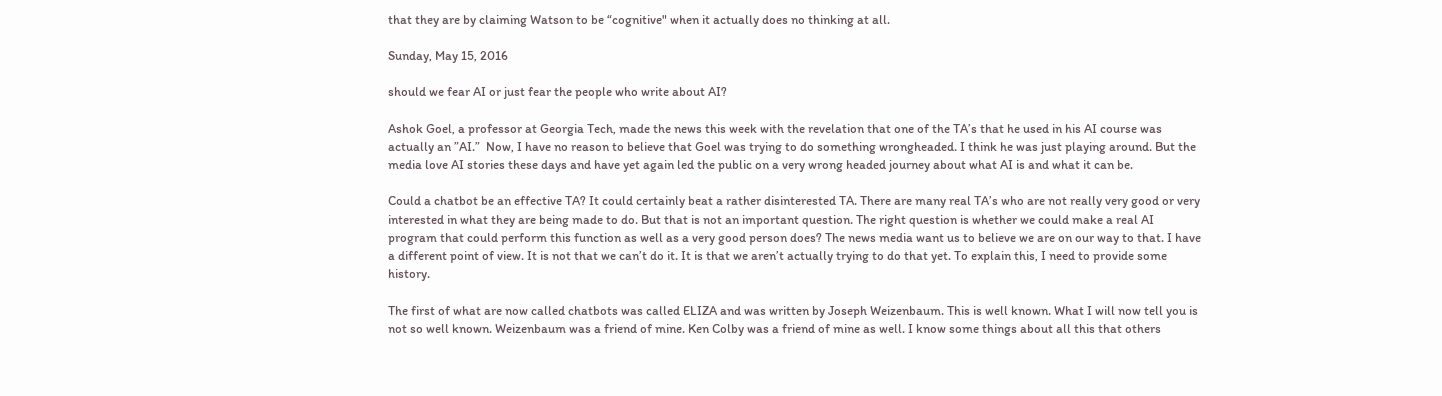that they are by claiming Watson to be “cognitive" when it actually does no thinking at all.

Sunday, May 15, 2016

should we fear AI or just fear the people who write about AI?

Ashok Goel, a professor at Georgia Tech, made the news this week with the revelation that one of the TA’s that he used in his AI course was actually an ”AI.”  Now, I have no reason to believe that Goel was trying to do something wrongheaded. I think he was just playing around. But the media love AI stories these days and have yet again led the public on a very wrong headed journey about what AI is and what it can be.

Could a chatbot be an effective TA? It could certainly beat a rather disinterested TA. There are many real TA’s who are not really very good or very interested in what they are being made to do. But that is not an important question. The right question is whether we could make a real AI program that could perform this function as well as a very good person does? The news media want us to believe we are on our way to that. I have a different point of view. It is not that we can’t do it. It is that we aren’t actually trying to do that yet. To explain this, I need to provide some history.

The first of what are now called chatbots was called ELIZA and was written by Joseph Weizenbaum. This is well known. What I will now tell you is not so well known. Weizenbaum was a friend of mine. Ken Colby was a friend of mine as well. I know some things about all this that others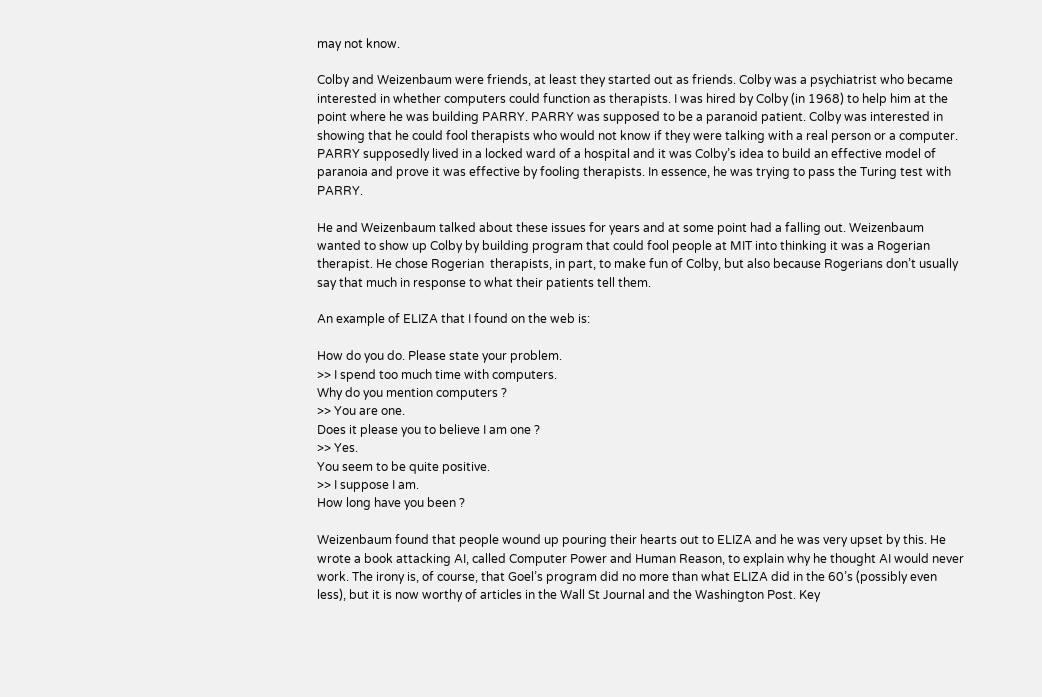may not know.

Colby and Weizenbaum were friends, at least they started out as friends. Colby was a psychiatrist who became interested in whether computers could function as therapists. I was hired by Colby (in 1968) to help him at the point where he was building PARRY. PARRY was supposed to be a paranoid patient. Colby was interested in showing that he could fool therapists who would not know if they were talking with a real person or a computer. PARRY supposedly lived in a locked ward of a hospital and it was Colby’s idea to build an effective model of paranoia and prove it was effective by fooling therapists. In essence, he was trying to pass the Turing test with PARRY.

He and Weizenbaum talked about these issues for years and at some point had a falling out. Weizenbaum wanted to show up Colby by building program that could fool people at MIT into thinking it was a Rogerian therapist. He chose Rogerian  therapists, in part, to make fun of Colby, but also because Rogerians don’t usually say that much in response to what their patients tell them.

An example of ELIZA that I found on the web is:

How do you do. Please state your problem.
>> I spend too much time with computers.
Why do you mention computers ?
>> You are one.
Does it please you to believe I am one ?
>> Yes.
You seem to be quite positive.
>> I suppose I am.
How long have you been ?

Weizenbaum found that people wound up pouring their hearts out to ELIZA and he was very upset by this. He wrote a book attacking AI, called Computer Power and Human Reason, to explain why he thought AI would never work. The irony is, of course, that Goel’s program did no more than what ELIZA did in the 60’s (possibly even less), but it is now worthy of articles in the Wall St Journal and the Washington Post. Key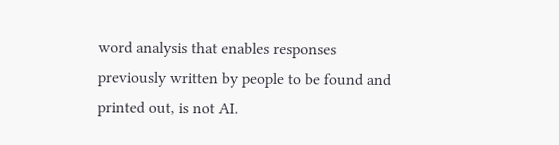word analysis that enables responses previously written by people to be found and printed out, is not AI.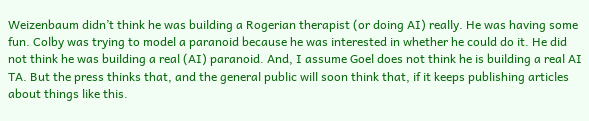Weizenbaum didn’t think he was building a Rogerian therapist (or doing AI) really. He was having some fun. Colby was trying to model a paranoid because he was interested in whether he could do it. He did not think he was building a real (AI) paranoid. And, I assume Goel does not think he is building a real AI TA. But the press thinks that, and the general public will soon think that, if it keeps publishing articles about things like this.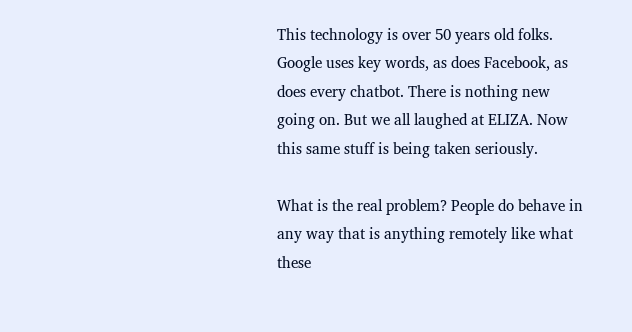This technology is over 50 years old folks. Google uses key words, as does Facebook, as does every chatbot. There is nothing new going on. But we all laughed at ELIZA. Now this same stuff is being taken seriously.

What is the real problem? People do behave in any way that is anything remotely like what these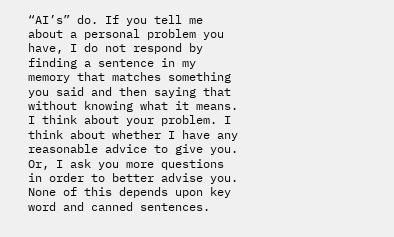“AI’s” do. If you tell me about a personal problem you have, I do not respond by finding a sentence in my memory that matches something you said and then saying that without knowing what it means. I think about your problem. I think about whether I have any reasonable advice to give you. Or, I ask you more questions in order to better advise you. None of this depends upon key word and canned sentences.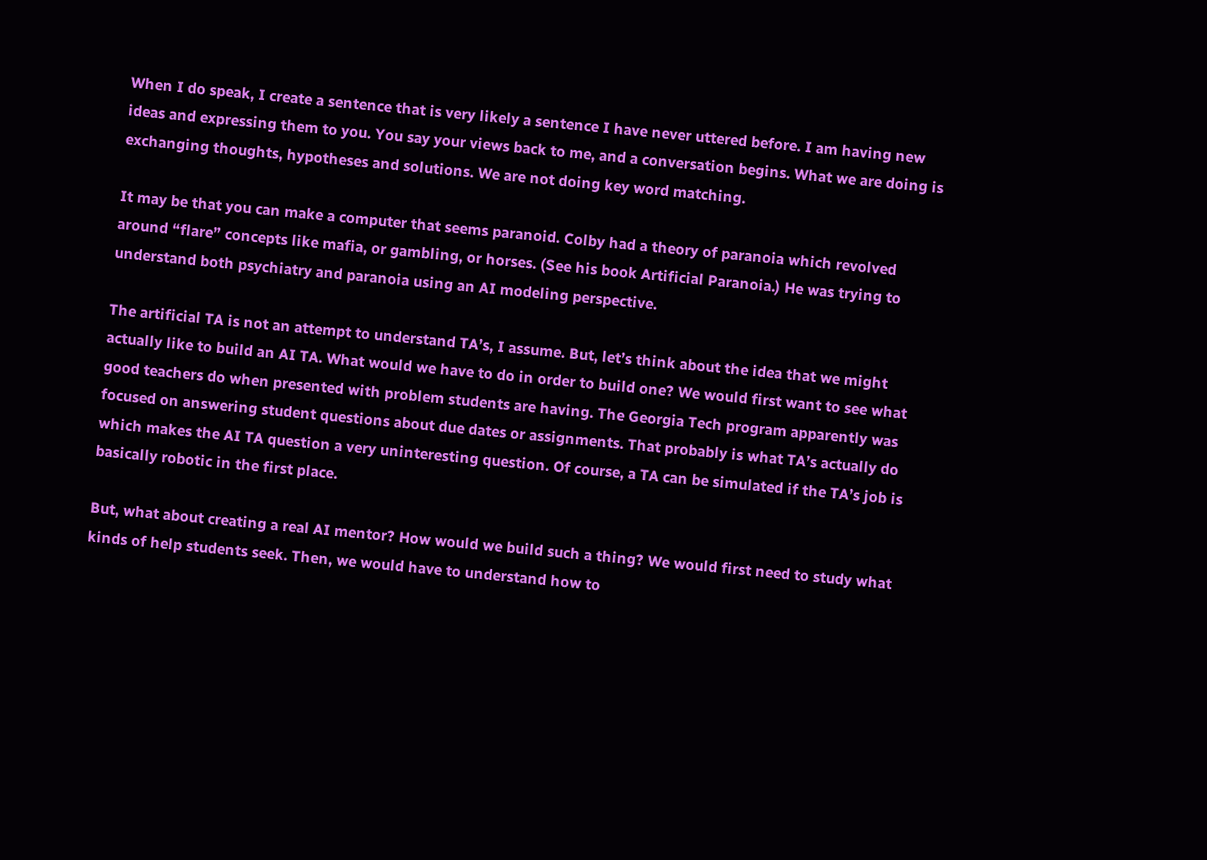When I do speak, I create a sentence that is very likely a sentence I have never uttered before. I am having new ideas and expressing them to you. You say your views back to me, and a conversation begins. What we are doing is exchanging thoughts, hypotheses and solutions. We are not doing key word matching.

It may be that you can make a computer that seems paranoid. Colby had a theory of paranoia which revolved around “flare” concepts like mafia, or gambling, or horses. (See his book Artificial Paranoia.) He was trying to understand both psychiatry and paranoia using an AI modeling perspective.

The artificial TA is not an attempt to understand TA’s, I assume. But, let’s think about the idea that we might actually like to build an AI TA. What would we have to do in order to build one? We would first want to see what good teachers do when presented with problem students are having. The Georgia Tech program apparently was focused on answering student questions about due dates or assignments. That probably is what TA’s actually do which makes the AI TA question a very uninteresting question. Of course, a TA can be simulated if the TA’s job is basically robotic in the first place.

But, what about creating a real AI mentor? How would we build such a thing? We would first need to study what kinds of help students seek. Then, we would have to understand how to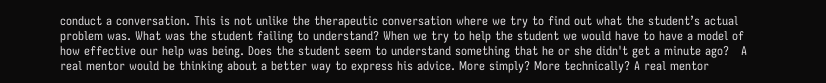conduct a conversation. This is not unlike the therapeutic conversation where we try to find out what the student’s actual problem was. What was the student failing to understand? When we try to help the student we would have to have a model of how effective our help was being. Does the student seem to understand something that he or she didn't get a minute ago?   A real mentor would be thinking about a better way to express his advice. More simply? More technically? A real mentor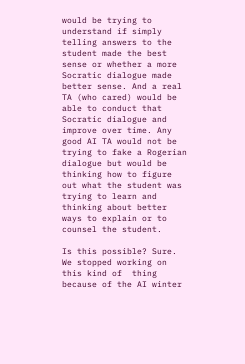would be trying to understand if simply telling answers to the student made the best sense or whether a more Socratic dialogue made better sense. And a real TA (who cared) would be able to conduct that Socratic dialogue and improve over time. Any good AI TA would not be trying to fake a Rogerian dialogue but would be thinking how to figure out what the student was trying to learn and thinking about better ways to explain or to counsel the student.

Is this possible? Sure. We stopped working on this kind of  thing because of the AI winter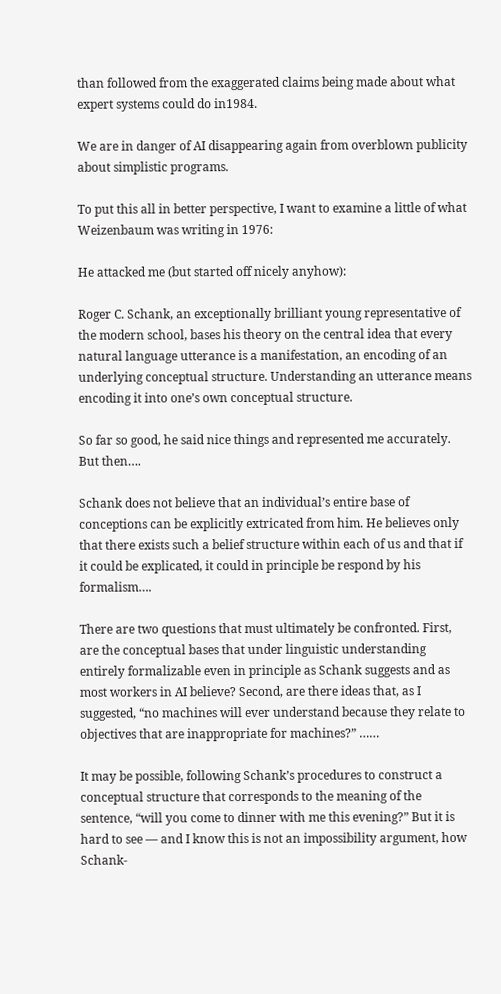than followed from the exaggerated claims being made about what expert systems could do in1984.

We are in danger of AI disappearing again from overblown publicity about simplistic programs.

To put this all in better perspective, I want to examine a little of what Weizenbaum was writing in 1976:

He attacked me (but started off nicely anyhow):

Roger C. Schank, an exceptionally brilliant young representative of the modern school, bases his theory on the central idea that every natural language utterance is a manifestation, an encoding of an underlying conceptual structure. Understanding an utterance means encoding it into one’s own conceptual structure.

So far so good, he said nice things and represented me accurately. But then….

Schank does not believe that an individual’s entire base of conceptions can be explicitly extricated from him. He believes only that there exists such a belief structure within each of us and that if it could be explicated, it could in principle be respond by his formalism….

There are two questions that must ultimately be confronted. First, are the conceptual bases that under linguistic understanding entirely formalizable even in principle as Schank suggests and as most workers in AI believe? Second, are there ideas that, as I suggested, “no machines will ever understand because they relate to objectives that are inappropriate for machines?” ……

It may be possible, following Schank’s procedures to construct a conceptual structure that corresponds to the meaning of the sentence, “will you come to dinner with me this evening?” But it is hard to see — and I know this is not an impossibility argument, how Schank-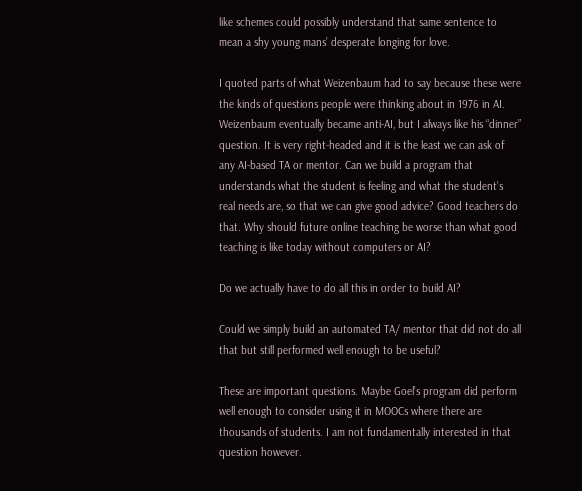like schemes could possibly understand that same sentence to mean a shy young mans’ desperate longing for love.

I quoted parts of what Weizenbaum had to say because these were the kinds of questions people were thinking about in 1976 in AI. Weizenbaum eventually became anti-AI, but I always like his “dinner” question. It is very right-headed and it is the least we can ask of any AI-based TA or mentor. Can we build a program that understands what the student is feeling and what the student’s real needs are, so that we can give good advice? Good teachers do that. Why should future online teaching be worse than what good teaching is like today without computers or AI?

Do we actually have to do all this in order to build AI?

Could we simply build an automated TA/ mentor that did not do all that but still performed well enough to be useful?

These are important questions. Maybe Goel’s program did perform well enough to consider using it in MOOCs where there are thousands of students. I am not fundamentally interested in that question however.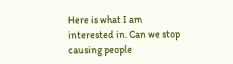Here is what I am interested in. Can we stop causing people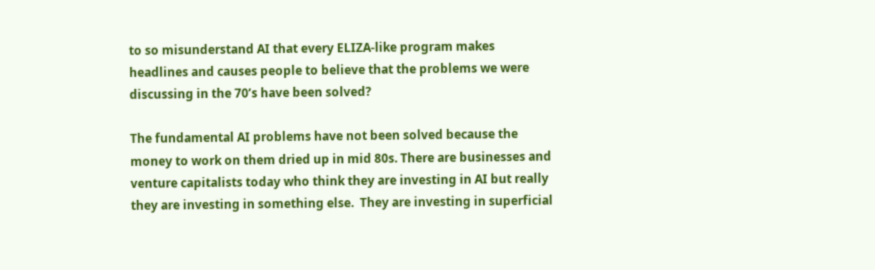to so misunderstand AI that every ELIZA-like program makes headlines and causes people to believe that the problems we were discussing in the 70’s have been solved?

The fundamental AI problems have not been solved because the money to work on them dried up in mid 80s. There are businesses and venture capitalists today who think they are investing in AI but really they are investing in something else.  They are investing in superficial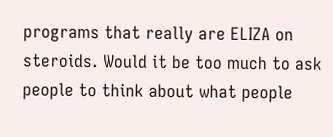programs that really are ELIZA on steroids. Would it be too much to ask people to think about what people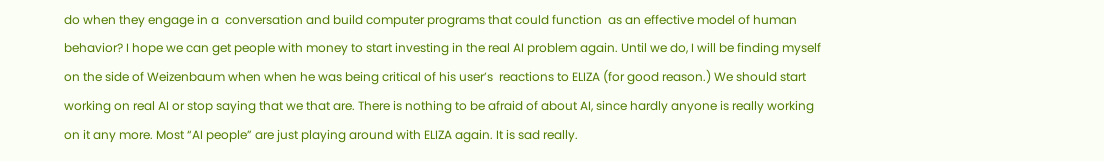do when they engage in a  conversation and build computer programs that could function  as an effective model of human behavior? I hope we can get people with money to start investing in the real AI problem again. Until we do, I will be finding myself on the side of Weizenbaum when when he was being critical of his user’s  reactions to ELIZA (for good reason.) We should start working on real AI or stop saying that we that are. There is nothing to be afraid of about AI, since hardly anyone is really working on it any more. Most “AI people” are just playing around with ELIZA again. It is sad really.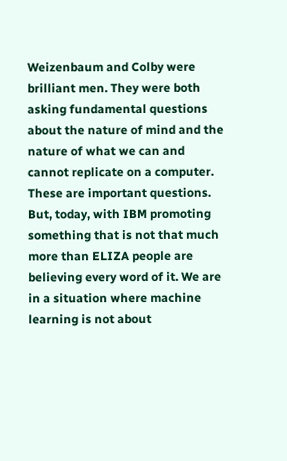Weizenbaum and Colby were brilliant men. They were both asking fundamental questions about the nature of mind and the nature of what we can and cannot replicate on a computer. These are important questions. But, today, with IBM promoting something that is not that much more than ELIZA people are believing every word of it. We are in a situation where machine learning is not about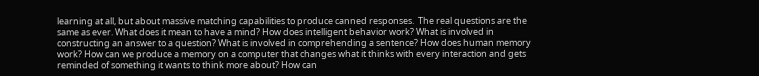learning at all, but about massive matching capabilities to produce canned responses.  The real questions are the same as ever. What does it mean to have a mind? How does intelligent behavior work? What is involved in constructing an answer to a question? What is involved in comprehending a sentence? How does human memory work? How can we produce a memory on a computer that changes what it thinks with every interaction and gets reminded of something it wants to think more about? How can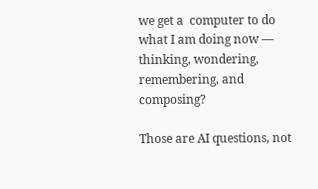we get a  computer to do what I am doing now — thinking, wondering, remembering, and composing?

Those are AI questions, not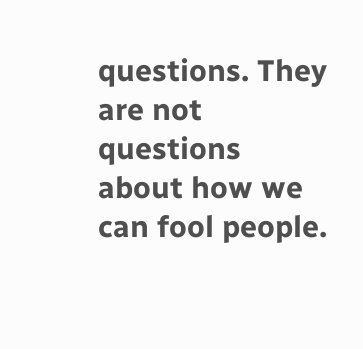questions. They are not questions about how we can fool people.